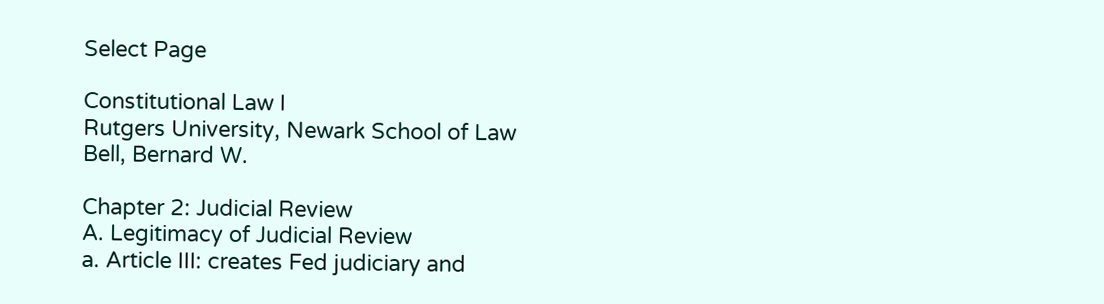Select Page

Constitutional Law I
Rutgers University, Newark School of Law
Bell, Bernard W.

Chapter 2: Judicial Review
A. Legitimacy of Judicial Review
a. Article III: creates Fed judiciary and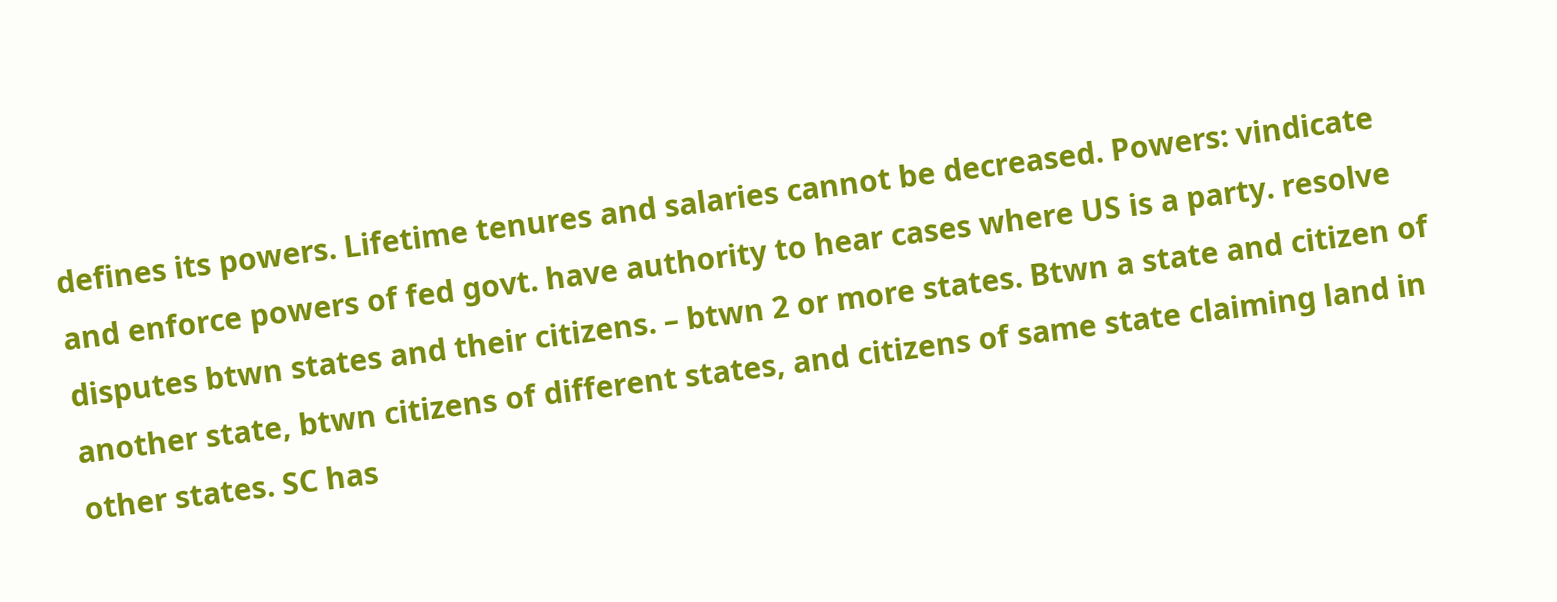defines its powers. Lifetime tenures and salaries cannot be decreased. Powers: vindicate and enforce powers of fed govt. have authority to hear cases where US is a party. resolve disputes btwn states and their citizens. – btwn 2 or more states. Btwn a state and citizen of another state, btwn citizens of different states, and citizens of same state claiming land in other states. SC has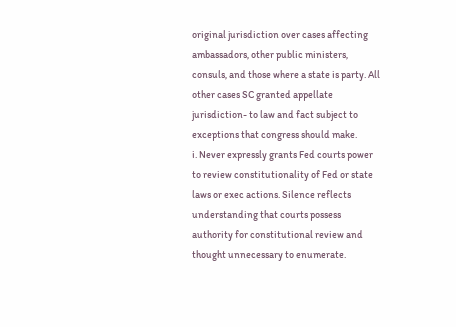original jurisdiction over cases affecting ambassadors, other public ministers, consuls, and those where a state is party. All other cases SC granted appellate jurisdiction- to law and fact subject to exceptions that congress should make.
i. Never expressly grants Fed courts power to review constitutionality of Fed or state laws or exec actions. Silence reflects understanding that courts possess authority for constitutional review and thought unnecessary to enumerate.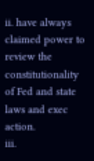ii. have always claimed power to review the constitutionality of Fed and state laws and exec action.
iii.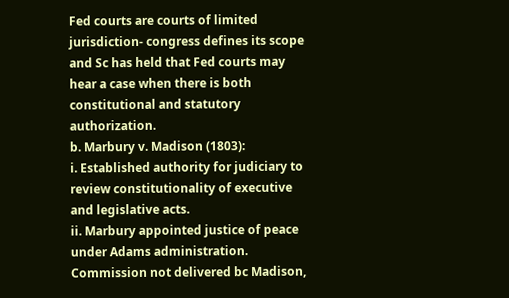Fed courts are courts of limited jurisdiction- congress defines its scope and Sc has held that Fed courts may hear a case when there is both constitutional and statutory authorization.
b. Marbury v. Madison (1803):
i. Established authority for judiciary to review constitutionality of executive and legislative acts.
ii. Marbury appointed justice of peace under Adams administration. Commission not delivered bc Madison,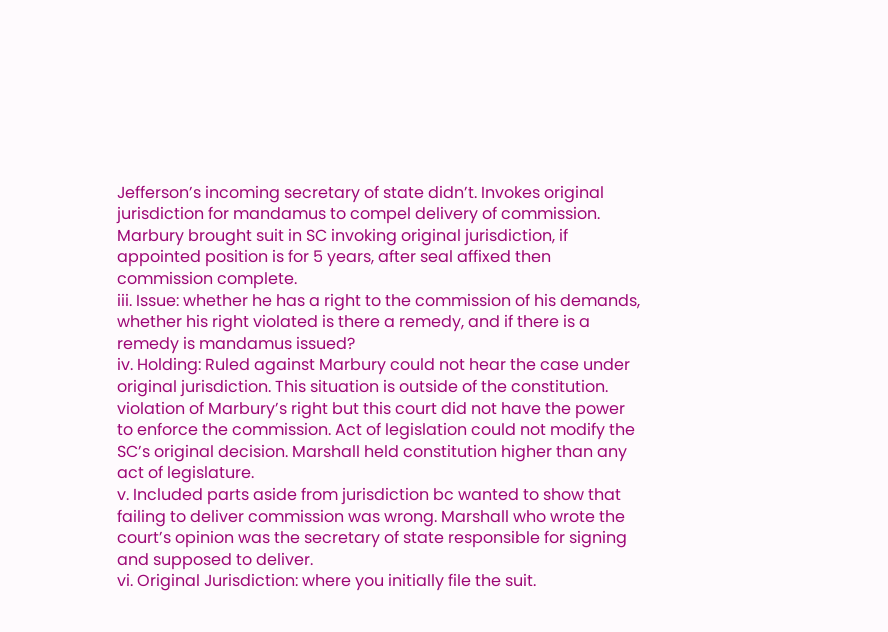Jefferson’s incoming secretary of state didn’t. Invokes original jurisdiction for mandamus to compel delivery of commission. Marbury brought suit in SC invoking original jurisdiction, if appointed position is for 5 years, after seal affixed then commission complete.
iii. Issue: whether he has a right to the commission of his demands, whether his right violated is there a remedy, and if there is a remedy is mandamus issued?
iv. Holding: Ruled against Marbury could not hear the case under original jurisdiction. This situation is outside of the constitution. violation of Marbury’s right but this court did not have the power to enforce the commission. Act of legislation could not modify the SC’s original decision. Marshall held constitution higher than any act of legislature.
v. Included parts aside from jurisdiction bc wanted to show that failing to deliver commission was wrong. Marshall who wrote the court’s opinion was the secretary of state responsible for signing and supposed to deliver.
vi. Original Jurisdiction: where you initially file the suit.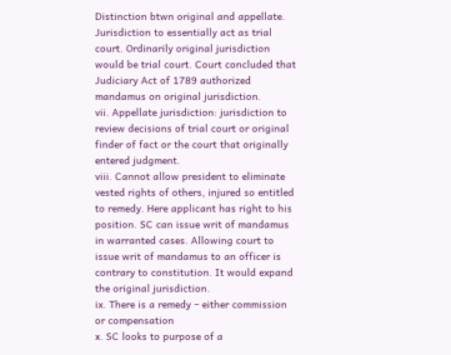Distinction btwn original and appellate. Jurisdiction to essentially act as trial court. Ordinarily original jurisdiction would be trial court. Court concluded that Judiciary Act of 1789 authorized mandamus on original jurisdiction.
vii. Appellate jurisdiction: jurisdiction to review decisions of trial court or original finder of fact or the court that originally entered judgment.
viii. Cannot allow president to eliminate vested rights of others, injured so entitled to remedy. Here applicant has right to his position. SC can issue writ of mandamus in warranted cases. Allowing court to issue writ of mandamus to an officer is contrary to constitution. It would expand the original jurisdiction.
ix. There is a remedy – either commission or compensation
x. SC looks to purpose of a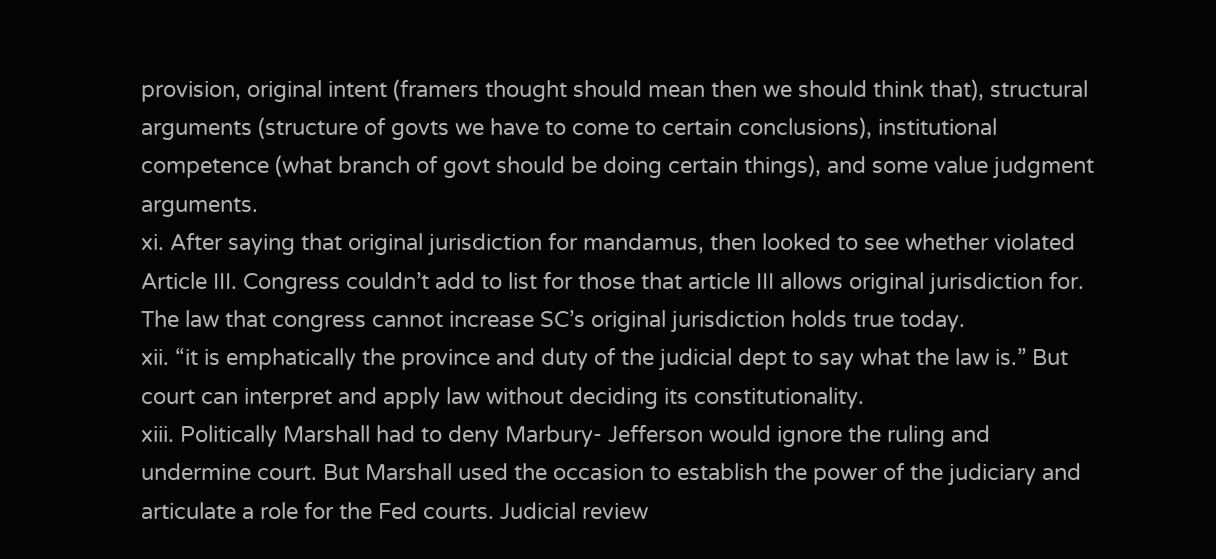provision, original intent (framers thought should mean then we should think that), structural arguments (structure of govts we have to come to certain conclusions), institutional competence (what branch of govt should be doing certain things), and some value judgment arguments.
xi. After saying that original jurisdiction for mandamus, then looked to see whether violated Article III. Congress couldn’t add to list for those that article III allows original jurisdiction for. The law that congress cannot increase SC’s original jurisdiction holds true today.
xii. “it is emphatically the province and duty of the judicial dept to say what the law is.” But court can interpret and apply law without deciding its constitutionality.
xiii. Politically Marshall had to deny Marbury- Jefferson would ignore the ruling and undermine court. But Marshall used the occasion to establish the power of the judiciary and articulate a role for the Fed courts. Judicial review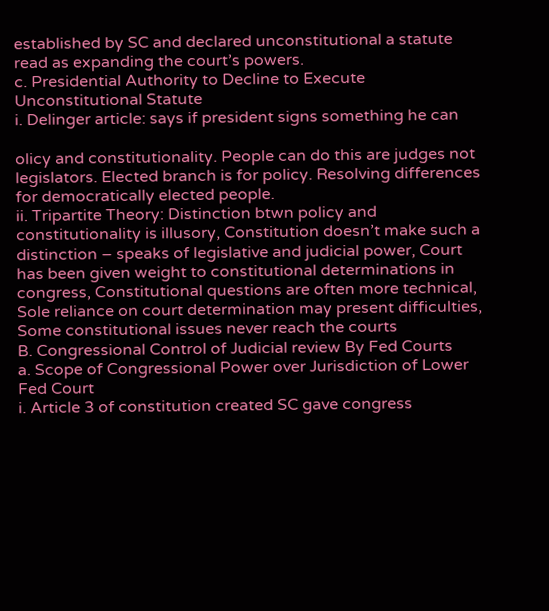established by SC and declared unconstitutional a statute read as expanding the court’s powers.
c. Presidential Authority to Decline to Execute Unconstitutional Statute
i. Delinger article: says if president signs something he can

olicy and constitutionality. People can do this are judges not legislators. Elected branch is for policy. Resolving differences for democratically elected people.
ii. Tripartite Theory: Distinction btwn policy and constitutionality is illusory, Constitution doesn’t make such a distinction – speaks of legislative and judicial power, Court has been given weight to constitutional determinations in congress, Constitutional questions are often more technical, Sole reliance on court determination may present difficulties, Some constitutional issues never reach the courts
B. Congressional Control of Judicial review By Fed Courts
a. Scope of Congressional Power over Jurisdiction of Lower Fed Court
i. Article 3 of constitution created SC gave congress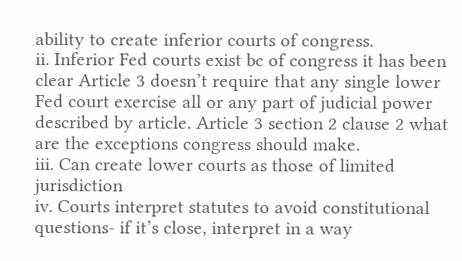ability to create inferior courts of congress.
ii. Inferior Fed courts exist bc of congress it has been clear Article 3 doesn’t require that any single lower Fed court exercise all or any part of judicial power described by article. Article 3 section 2 clause 2 what are the exceptions congress should make.
iii. Can create lower courts as those of limited jurisdiction
iv. Courts interpret statutes to avoid constitutional questions- if it’s close, interpret in a way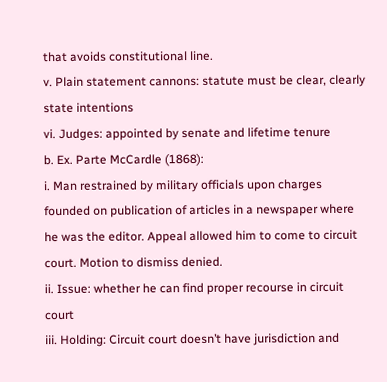that avoids constitutional line.
v. Plain statement cannons: statute must be clear, clearly state intentions
vi. Judges: appointed by senate and lifetime tenure
b. Ex. Parte McCardle (1868):
i. Man restrained by military officials upon charges founded on publication of articles in a newspaper where he was the editor. Appeal allowed him to come to circuit court. Motion to dismiss denied.
ii. Issue: whether he can find proper recourse in circuit court
iii. Holding: Circuit court doesn’t have jurisdiction and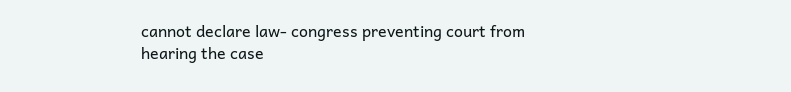cannot declare law- congress preventing court from hearing the case